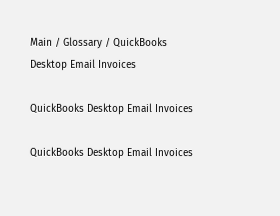Main / Glossary / QuickBooks Desktop Email Invoices

QuickBooks Desktop Email Invoices

QuickBooks Desktop Email Invoices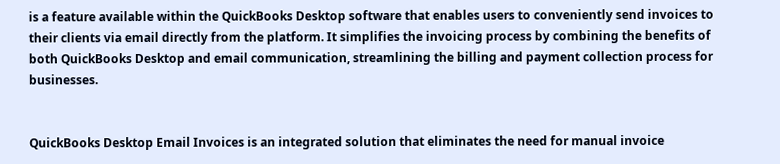is a feature available within the QuickBooks Desktop software that enables users to conveniently send invoices to their clients via email directly from the platform. It simplifies the invoicing process by combining the benefits of both QuickBooks Desktop and email communication, streamlining the billing and payment collection process for businesses.


QuickBooks Desktop Email Invoices is an integrated solution that eliminates the need for manual invoice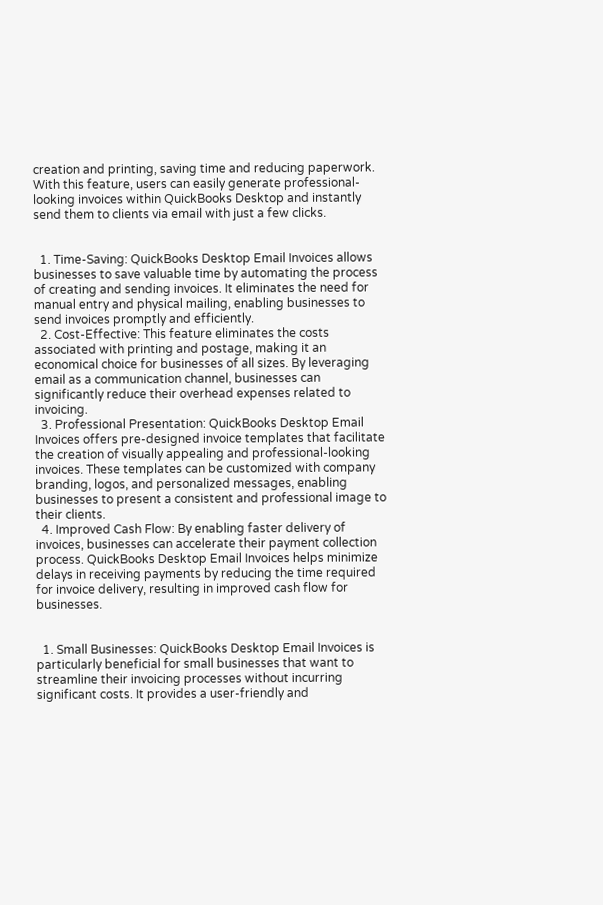creation and printing, saving time and reducing paperwork. With this feature, users can easily generate professional-looking invoices within QuickBooks Desktop and instantly send them to clients via email with just a few clicks.


  1. Time-Saving: QuickBooks Desktop Email Invoices allows businesses to save valuable time by automating the process of creating and sending invoices. It eliminates the need for manual entry and physical mailing, enabling businesses to send invoices promptly and efficiently.
  2. Cost-Effective: This feature eliminates the costs associated with printing and postage, making it an economical choice for businesses of all sizes. By leveraging email as a communication channel, businesses can significantly reduce their overhead expenses related to invoicing.
  3. Professional Presentation: QuickBooks Desktop Email Invoices offers pre-designed invoice templates that facilitate the creation of visually appealing and professional-looking invoices. These templates can be customized with company branding, logos, and personalized messages, enabling businesses to present a consistent and professional image to their clients.
  4. Improved Cash Flow: By enabling faster delivery of invoices, businesses can accelerate their payment collection process. QuickBooks Desktop Email Invoices helps minimize delays in receiving payments by reducing the time required for invoice delivery, resulting in improved cash flow for businesses.


  1. Small Businesses: QuickBooks Desktop Email Invoices is particularly beneficial for small businesses that want to streamline their invoicing processes without incurring significant costs. It provides a user-friendly and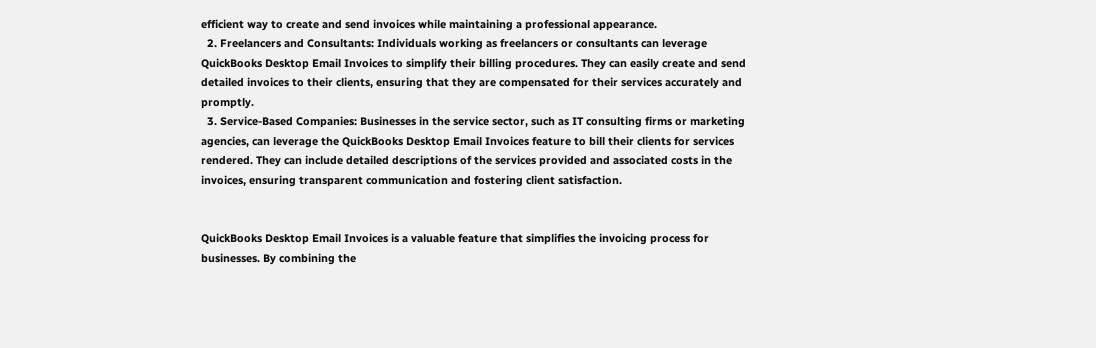efficient way to create and send invoices while maintaining a professional appearance.
  2. Freelancers and Consultants: Individuals working as freelancers or consultants can leverage QuickBooks Desktop Email Invoices to simplify their billing procedures. They can easily create and send detailed invoices to their clients, ensuring that they are compensated for their services accurately and promptly.
  3. Service-Based Companies: Businesses in the service sector, such as IT consulting firms or marketing agencies, can leverage the QuickBooks Desktop Email Invoices feature to bill their clients for services rendered. They can include detailed descriptions of the services provided and associated costs in the invoices, ensuring transparent communication and fostering client satisfaction.


QuickBooks Desktop Email Invoices is a valuable feature that simplifies the invoicing process for businesses. By combining the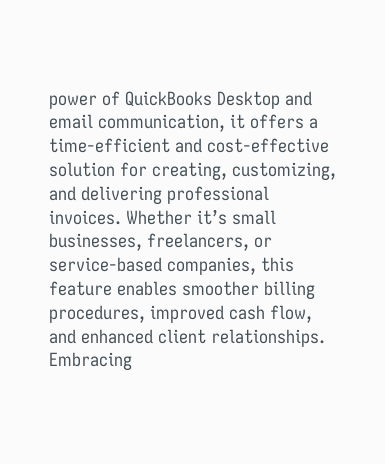power of QuickBooks Desktop and email communication, it offers a time-efficient and cost-effective solution for creating, customizing, and delivering professional invoices. Whether it’s small businesses, freelancers, or service-based companies, this feature enables smoother billing procedures, improved cash flow, and enhanced client relationships. Embracing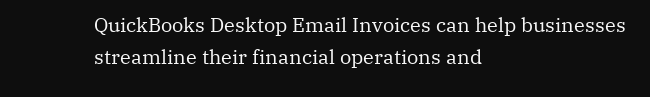QuickBooks Desktop Email Invoices can help businesses streamline their financial operations and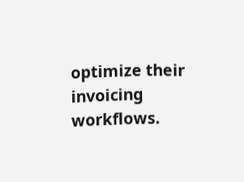optimize their invoicing workflows.